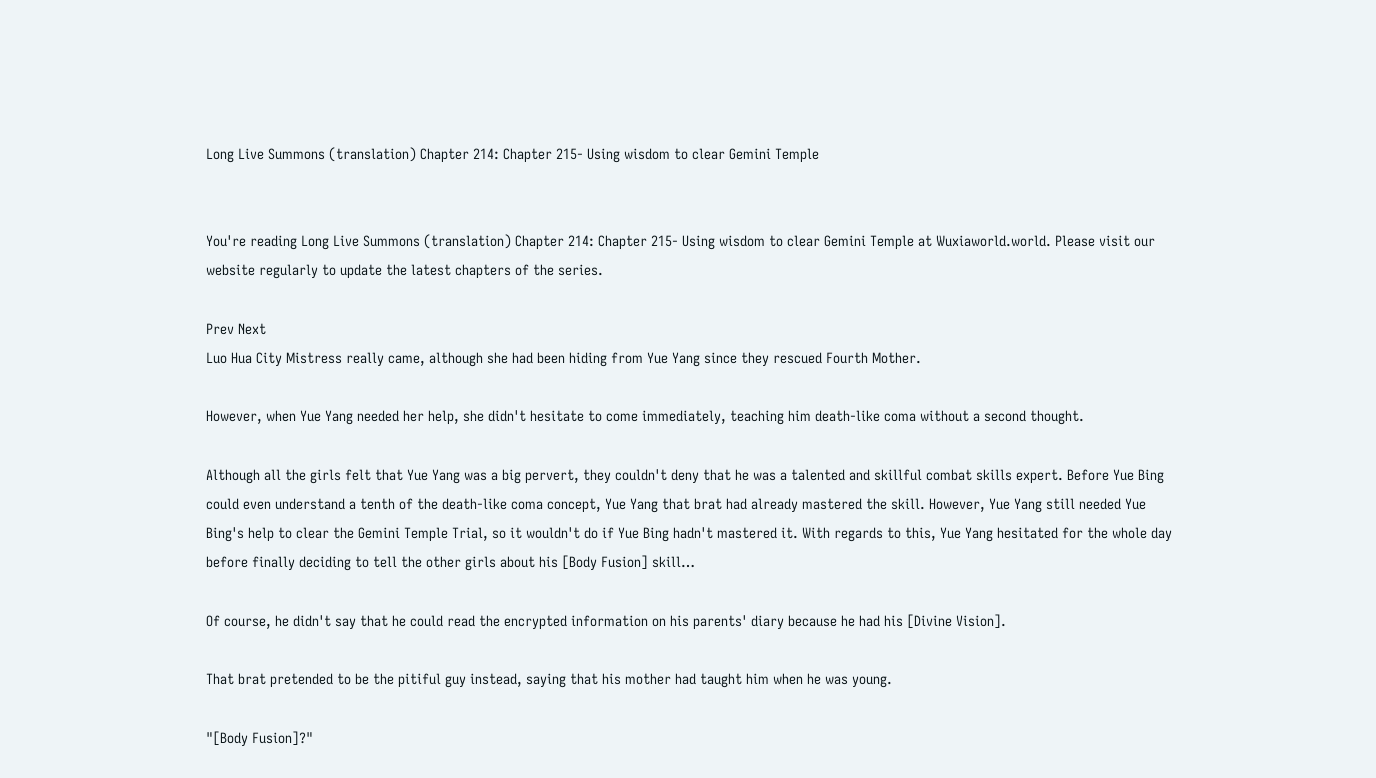Long Live Summons (translation) Chapter 214: Chapter 215- Using wisdom to clear Gemini Temple


You're reading Long Live Summons (translation) Chapter 214: Chapter 215- Using wisdom to clear Gemini Temple at Wuxiaworld.world. Please visit our website regularly to update the latest chapters of the series.

Prev Next
Luo Hua City Mistress really came, although she had been hiding from Yue Yang since they rescued Fourth Mother.

However, when Yue Yang needed her help, she didn't hesitate to come immediately, teaching him death-like coma without a second thought.

Although all the girls felt that Yue Yang was a big pervert, they couldn't deny that he was a talented and skillful combat skills expert. Before Yue Bing could even understand a tenth of the death-like coma concept, Yue Yang that brat had already mastered the skill. However, Yue Yang still needed Yue Bing's help to clear the Gemini Temple Trial, so it wouldn't do if Yue Bing hadn't mastered it. With regards to this, Yue Yang hesitated for the whole day before finally deciding to tell the other girls about his [Body Fusion] skill…

Of course, he didn't say that he could read the encrypted information on his parents' diary because he had his [Divine Vision].

That brat pretended to be the pitiful guy instead, saying that his mother had taught him when he was young.

"[Body Fusion]?"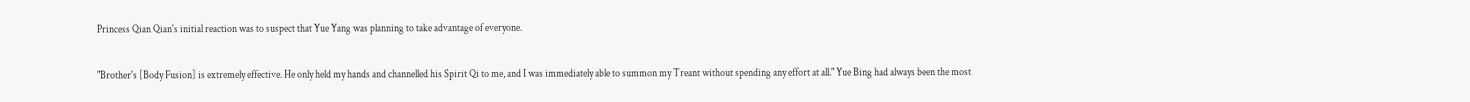Princess Qian Qian's initial reaction was to suspect that Yue Yang was planning to take advantage of everyone.

"Brother's [Body Fusion] is extremely effective. He only held my hands and channelled his Spirit Qi to me, and I was immediately able to summon my Treant without spending any effort at all." Yue Bing had always been the most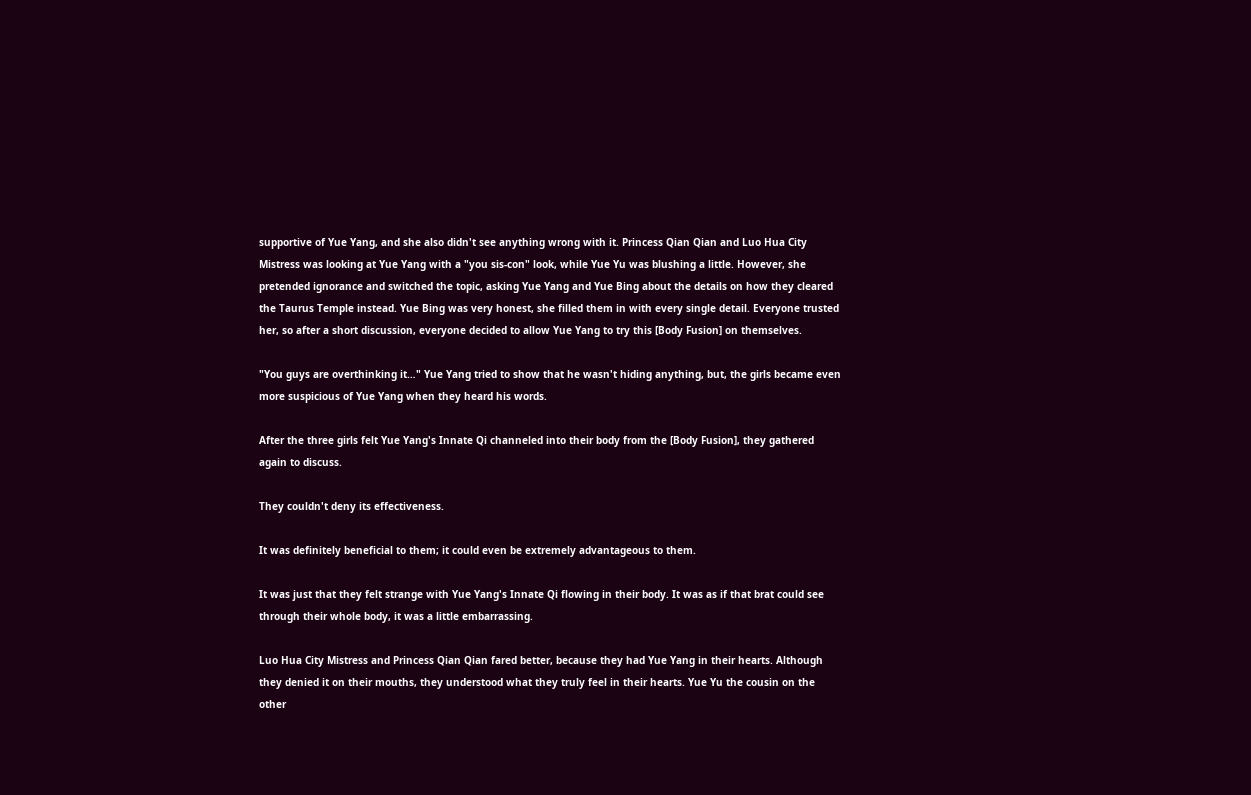supportive of Yue Yang, and she also didn't see anything wrong with it. Princess Qian Qian and Luo Hua City Mistress was looking at Yue Yang with a "you sis-con" look, while Yue Yu was blushing a little. However, she pretended ignorance and switched the topic, asking Yue Yang and Yue Bing about the details on how they cleared the Taurus Temple instead. Yue Bing was very honest, she filled them in with every single detail. Everyone trusted her, so after a short discussion, everyone decided to allow Yue Yang to try this [Body Fusion] on themselves.

"You guys are overthinking it…" Yue Yang tried to show that he wasn't hiding anything, but, the girls became even more suspicious of Yue Yang when they heard his words.

After the three girls felt Yue Yang's Innate Qi channeled into their body from the [Body Fusion], they gathered again to discuss.

They couldn't deny its effectiveness.

It was definitely beneficial to them; it could even be extremely advantageous to them.

It was just that they felt strange with Yue Yang's Innate Qi flowing in their body. It was as if that brat could see through their whole body, it was a little embarrassing.

Luo Hua City Mistress and Princess Qian Qian fared better, because they had Yue Yang in their hearts. Although they denied it on their mouths, they understood what they truly feel in their hearts. Yue Yu the cousin on the other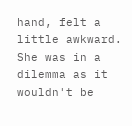hand, felt a little awkward. She was in a dilemma as it wouldn't be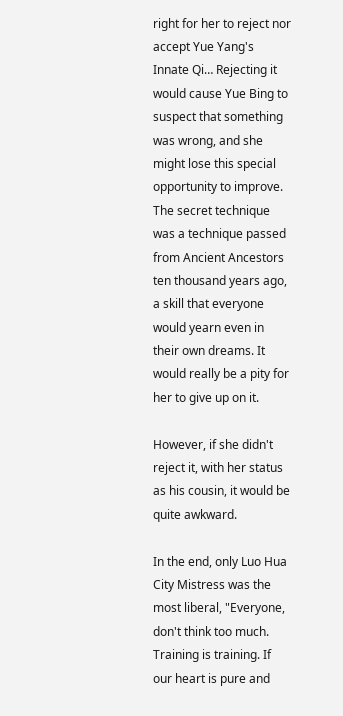right for her to reject nor accept Yue Yang's Innate Qi… Rejecting it would cause Yue Bing to suspect that something was wrong, and she might lose this special opportunity to improve. The secret technique was a technique passed from Ancient Ancestors ten thousand years ago, a skill that everyone would yearn even in their own dreams. It would really be a pity for her to give up on it.

However, if she didn't reject it, with her status as his cousin, it would be quite awkward.

In the end, only Luo Hua City Mistress was the most liberal, "Everyone, don't think too much. Training is training. If our heart is pure and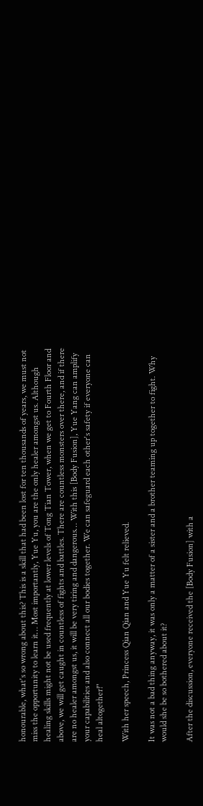honourable, what's so wrong about this? This is a skill that had been lost for ten thousands of years, we must not miss the opportunity to learn it… Most importantly, Yue Yu, you are the only healer amongst us. Although healing skills might not be used frequently at lower levels of Tong Tian Tower, when we get to Fourth Floor and above, we will get caught in countless of fights and battles. There are countless monsters over there, and if there are no healer amongst us, it will be very tiring and dangerous… With this [Body Fusion], Yue Yang can amplify your capabilities and also connect all our bodies together. We can safeguard each other's safety if everyone can heal altogether!"

With her speech, Princess Qian Qian and Yue Yu felt relieved.

It was not a bad thing anyway, it was only a matter of a sister and a brother teaming up together to fight. Why would she be so bothered about it?

After the discussion, everyone received the [Body Fusion] with a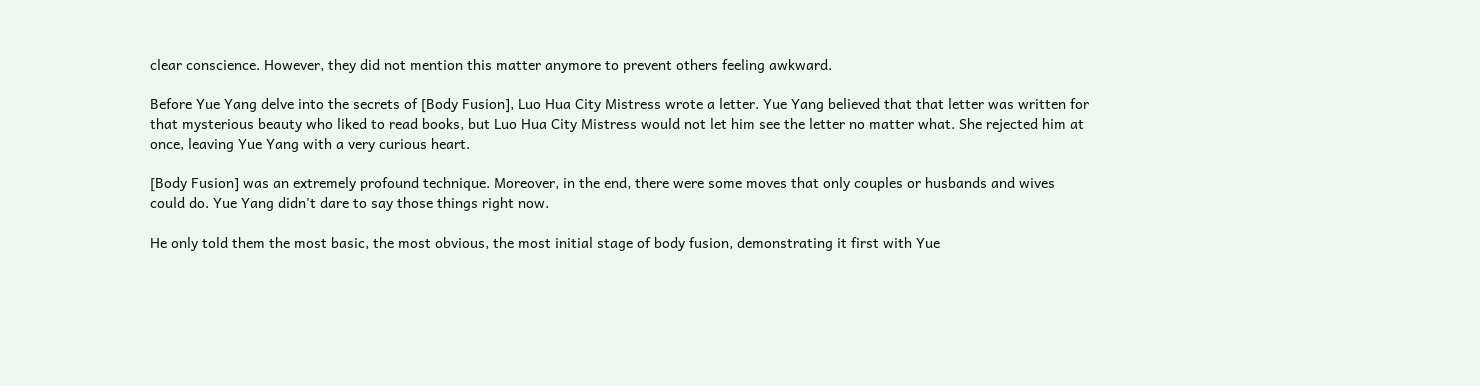clear conscience. However, they did not mention this matter anymore to prevent others feeling awkward.

Before Yue Yang delve into the secrets of [Body Fusion], Luo Hua City Mistress wrote a letter. Yue Yang believed that that letter was written for that mysterious beauty who liked to read books, but Luo Hua City Mistress would not let him see the letter no matter what. She rejected him at once, leaving Yue Yang with a very curious heart.

[Body Fusion] was an extremely profound technique. Moreover, in the end, there were some moves that only couples or husbands and wives could do. Yue Yang didn't dare to say those things right now.

He only told them the most basic, the most obvious, the most initial stage of body fusion, demonstrating it first with Yue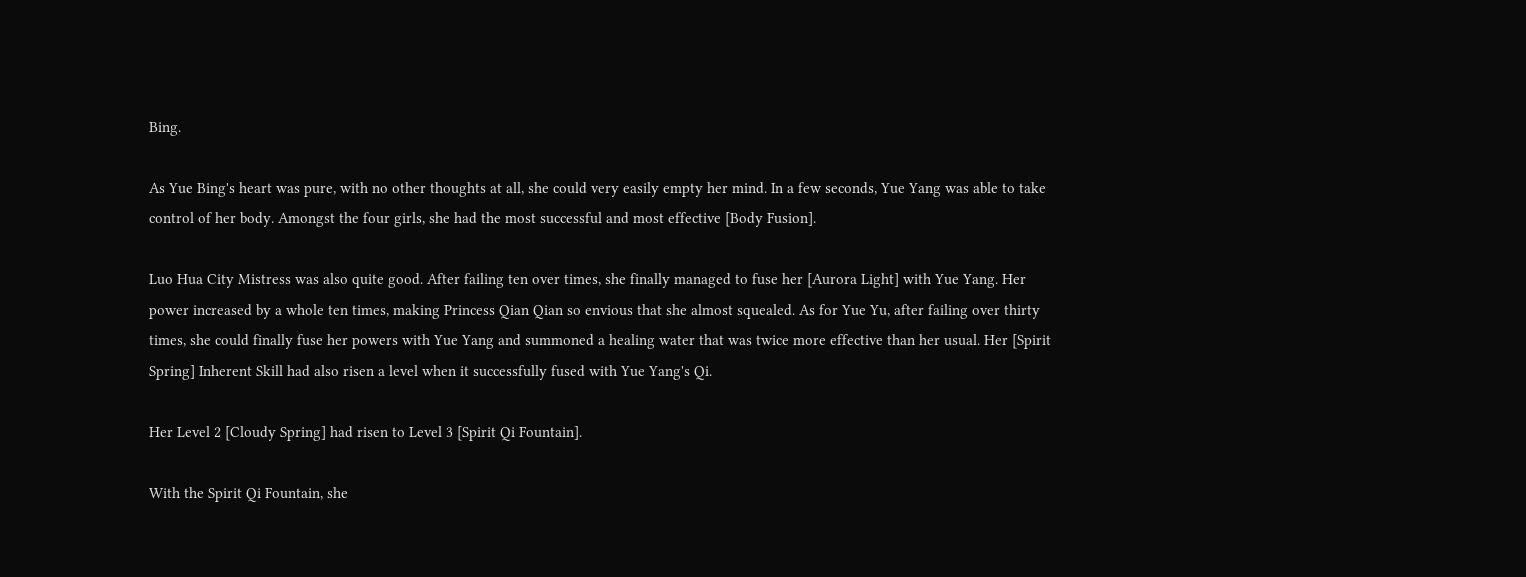Bing.

As Yue Bing's heart was pure, with no other thoughts at all, she could very easily empty her mind. In a few seconds, Yue Yang was able to take control of her body. Amongst the four girls, she had the most successful and most effective [Body Fusion].

Luo Hua City Mistress was also quite good. After failing ten over times, she finally managed to fuse her [Aurora Light] with Yue Yang. Her power increased by a whole ten times, making Princess Qian Qian so envious that she almost squealed. As for Yue Yu, after failing over thirty times, she could finally fuse her powers with Yue Yang and summoned a healing water that was twice more effective than her usual. Her [Spirit Spring] Inherent Skill had also risen a level when it successfully fused with Yue Yang's Qi.

Her Level 2 [Cloudy Spring] had risen to Level 3 [Spirit Qi Fountain].

With the Spirit Qi Fountain, she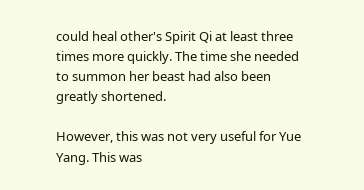could heal other's Spirit Qi at least three times more quickly. The time she needed to summon her beast had also been greatly shortened.

However, this was not very useful for Yue Yang. This was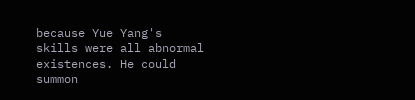because Yue Yang's skills were all abnormal existences. He could summon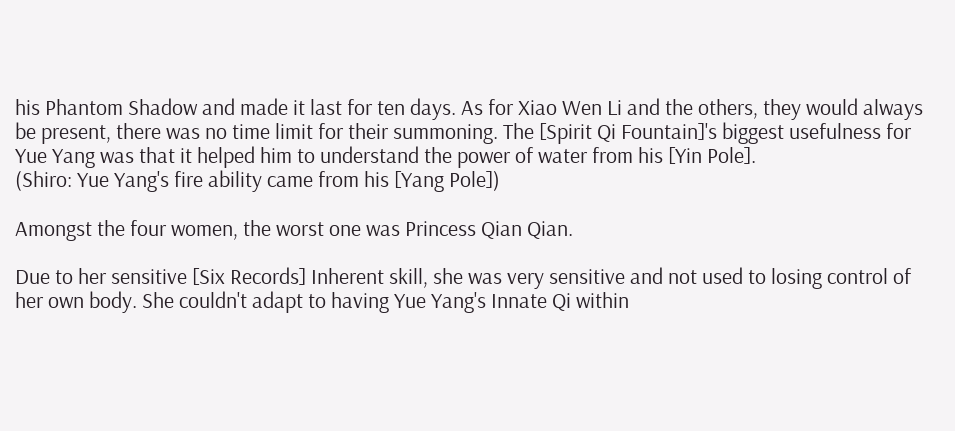his Phantom Shadow and made it last for ten days. As for Xiao Wen Li and the others, they would always be present, there was no time limit for their summoning. The [Spirit Qi Fountain]'s biggest usefulness for Yue Yang was that it helped him to understand the power of water from his [Yin Pole].
(Shiro: Yue Yang's fire ability came from his [Yang Pole])

Amongst the four women, the worst one was Princess Qian Qian.

Due to her sensitive [Six Records] Inherent skill, she was very sensitive and not used to losing control of her own body. She couldn't adapt to having Yue Yang's Innate Qi within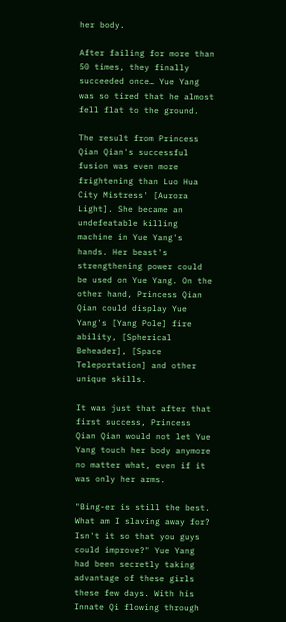her body.

After failing for more than 50 times, they finally succeeded once… Yue Yang was so tired that he almost fell flat to the ground.

The result from Princess Qian Qian's successful fusion was even more frightening than Luo Hua City Mistress' [Aurora Light]. She became an undefeatable killing machine in Yue Yang's hands. Her beast's strengthening power could be used on Yue Yang. On the other hand, Princess Qian Qian could display Yue Yang's [Yang Pole] fire ability, [Spherical Beheader], [Space Teleportation] and other unique skills.

It was just that after that first success, Princess Qian Qian would not let Yue Yang touch her body anymore no matter what, even if it was only her arms.

"Bing-er is still the best. What am I slaving away for? Isn't it so that you guys could improve?" Yue Yang had been secretly taking advantage of these girls these few days. With his Innate Qi flowing through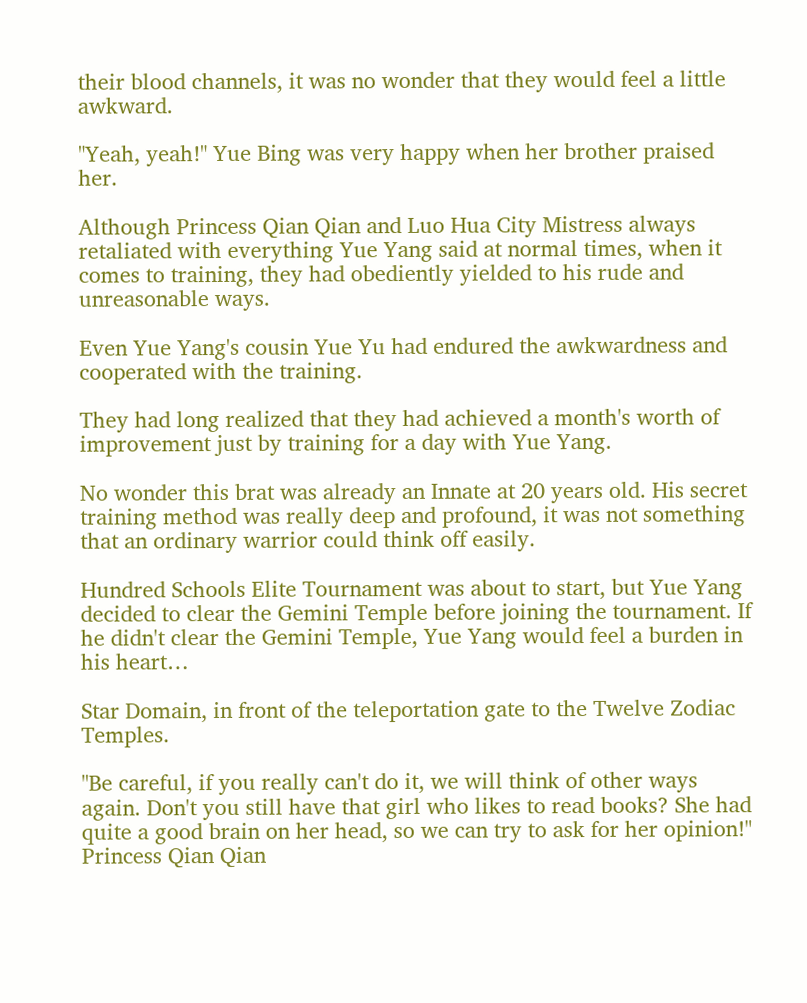their blood channels, it was no wonder that they would feel a little awkward.

"Yeah, yeah!" Yue Bing was very happy when her brother praised her.

Although Princess Qian Qian and Luo Hua City Mistress always retaliated with everything Yue Yang said at normal times, when it comes to training, they had obediently yielded to his rude and unreasonable ways.

Even Yue Yang's cousin Yue Yu had endured the awkwardness and cooperated with the training.

They had long realized that they had achieved a month's worth of improvement just by training for a day with Yue Yang.

No wonder this brat was already an Innate at 20 years old. His secret training method was really deep and profound, it was not something that an ordinary warrior could think off easily.

Hundred Schools Elite Tournament was about to start, but Yue Yang decided to clear the Gemini Temple before joining the tournament. If he didn't clear the Gemini Temple, Yue Yang would feel a burden in his heart…

Star Domain, in front of the teleportation gate to the Twelve Zodiac Temples.

"Be careful, if you really can't do it, we will think of other ways again. Don't you still have that girl who likes to read books? She had quite a good brain on her head, so we can try to ask for her opinion!" Princess Qian Qian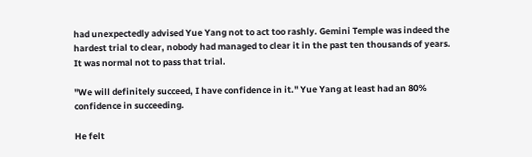had unexpectedly advised Yue Yang not to act too rashly. Gemini Temple was indeed the hardest trial to clear, nobody had managed to clear it in the past ten thousands of years. It was normal not to pass that trial.

"We will definitely succeed, I have confidence in it." Yue Yang at least had an 80% confidence in succeeding.

He felt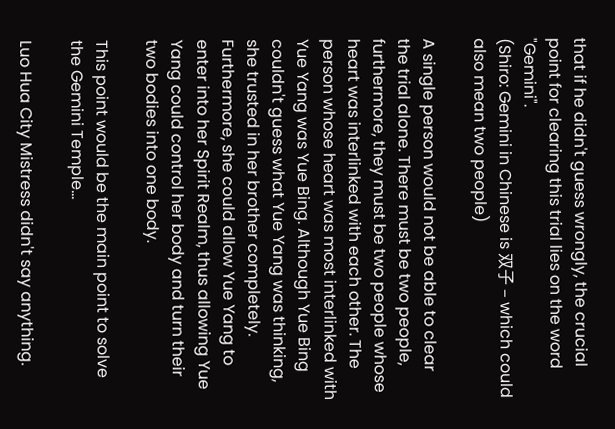that if he didn't guess wrongly, the crucial point for clearing this trial lies on the word "Gemini".
(Shiro: Gemini in Chinese is 双子 – which could also mean two people)

A single person would not be able to clear the trial alone. There must be two people, furthermore, they must be two people whose heart was interlinked with each other. The person whose heart was most interlinked with Yue Yang was Yue Bing. Although Yue Bing couldn't guess what Yue Yang was thinking, she trusted in her brother completely. Furthermore, she could allow Yue Yang to enter into her Spirit Realm, thus allowing Yue Yang could control her body and turn their two bodies into one body.

This point would be the main point to solve the Gemini Temple…

Luo Hua City Mistress didn't say anything.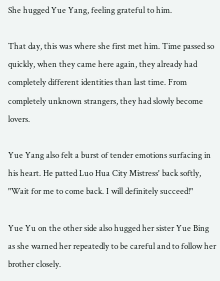She hugged Yue Yang, feeling grateful to him.

That day, this was where she first met him. Time passed so quickly, when they came here again, they already had completely different identities than last time. From completely unknown strangers, they had slowly become lovers.

Yue Yang also felt a burst of tender emotions surfacing in his heart. He patted Luo Hua City Mistress' back softly, "Wait for me to come back. I will definitely succeed!"

Yue Yu on the other side also hugged her sister Yue Bing as she warned her repeatedly to be careful and to follow her brother closely.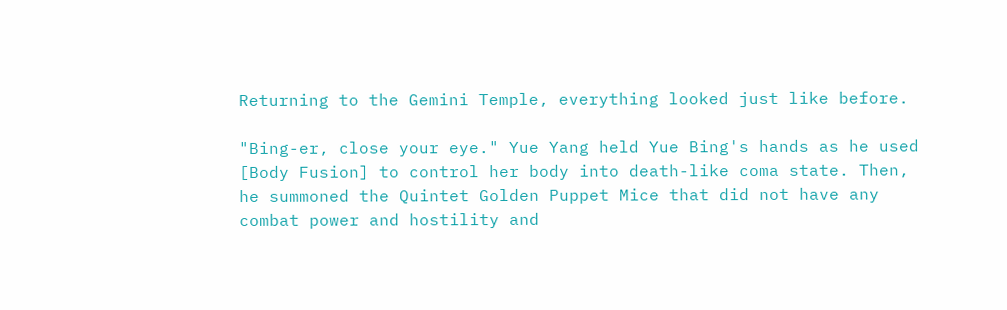Returning to the Gemini Temple, everything looked just like before.

"Bing-er, close your eye." Yue Yang held Yue Bing's hands as he used [Body Fusion] to control her body into death-like coma state. Then, he summoned the Quintet Golden Puppet Mice that did not have any combat power and hostility and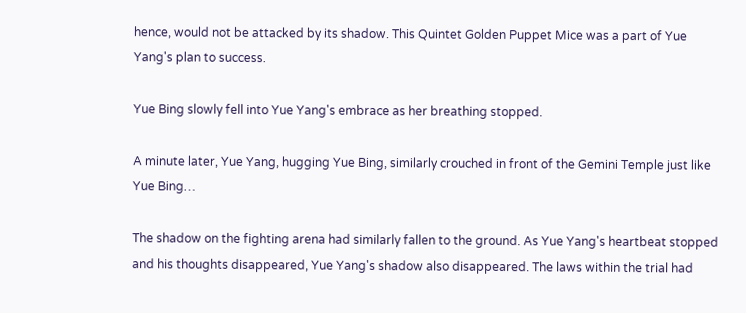hence, would not be attacked by its shadow. This Quintet Golden Puppet Mice was a part of Yue Yang's plan to success.

Yue Bing slowly fell into Yue Yang's embrace as her breathing stopped.

A minute later, Yue Yang, hugging Yue Bing, similarly crouched in front of the Gemini Temple just like Yue Bing…

The shadow on the fighting arena had similarly fallen to the ground. As Yue Yang's heartbeat stopped and his thoughts disappeared, Yue Yang's shadow also disappeared. The laws within the trial had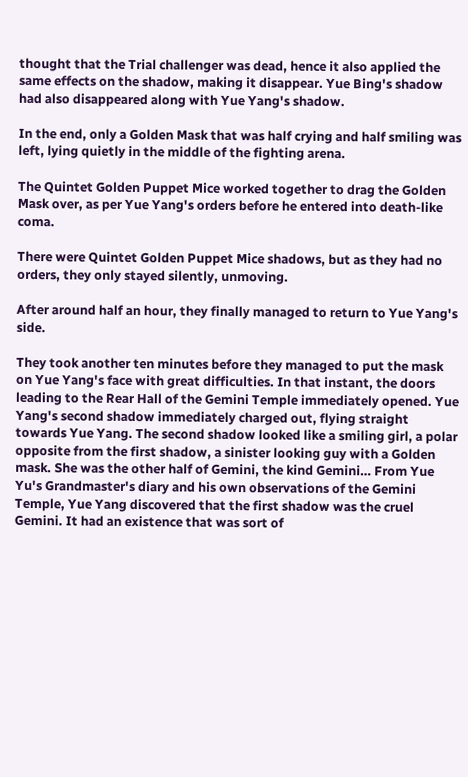thought that the Trial challenger was dead, hence it also applied the same effects on the shadow, making it disappear. Yue Bing's shadow had also disappeared along with Yue Yang's shadow.

In the end, only a Golden Mask that was half crying and half smiling was left, lying quietly in the middle of the fighting arena.

The Quintet Golden Puppet Mice worked together to drag the Golden Mask over, as per Yue Yang's orders before he entered into death-like coma.

There were Quintet Golden Puppet Mice shadows, but as they had no orders, they only stayed silently, unmoving.

After around half an hour, they finally managed to return to Yue Yang's side.

They took another ten minutes before they managed to put the mask on Yue Yang's face with great difficulties. In that instant, the doors leading to the Rear Hall of the Gemini Temple immediately opened. Yue Yang's second shadow immediately charged out, flying straight towards Yue Yang. The second shadow looked like a smiling girl, a polar opposite from the first shadow, a sinister looking guy with a Golden mask. She was the other half of Gemini, the kind Gemini… From Yue Yu's Grandmaster's diary and his own observations of the Gemini Temple, Yue Yang discovered that the first shadow was the cruel Gemini. It had an existence that was sort of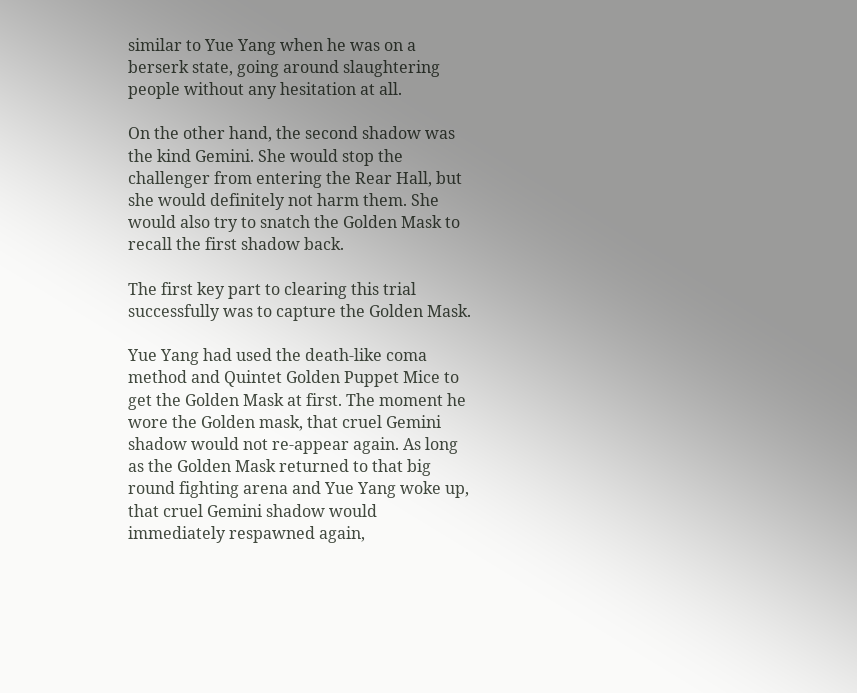similar to Yue Yang when he was on a berserk state, going around slaughtering people without any hesitation at all.

On the other hand, the second shadow was the kind Gemini. She would stop the challenger from entering the Rear Hall, but she would definitely not harm them. She would also try to snatch the Golden Mask to recall the first shadow back.

The first key part to clearing this trial successfully was to capture the Golden Mask.

Yue Yang had used the death-like coma method and Quintet Golden Puppet Mice to get the Golden Mask at first. The moment he wore the Golden mask, that cruel Gemini shadow would not re-appear again. As long as the Golden Mask returned to that big round fighting arena and Yue Yang woke up, that cruel Gemini shadow would immediately respawned again,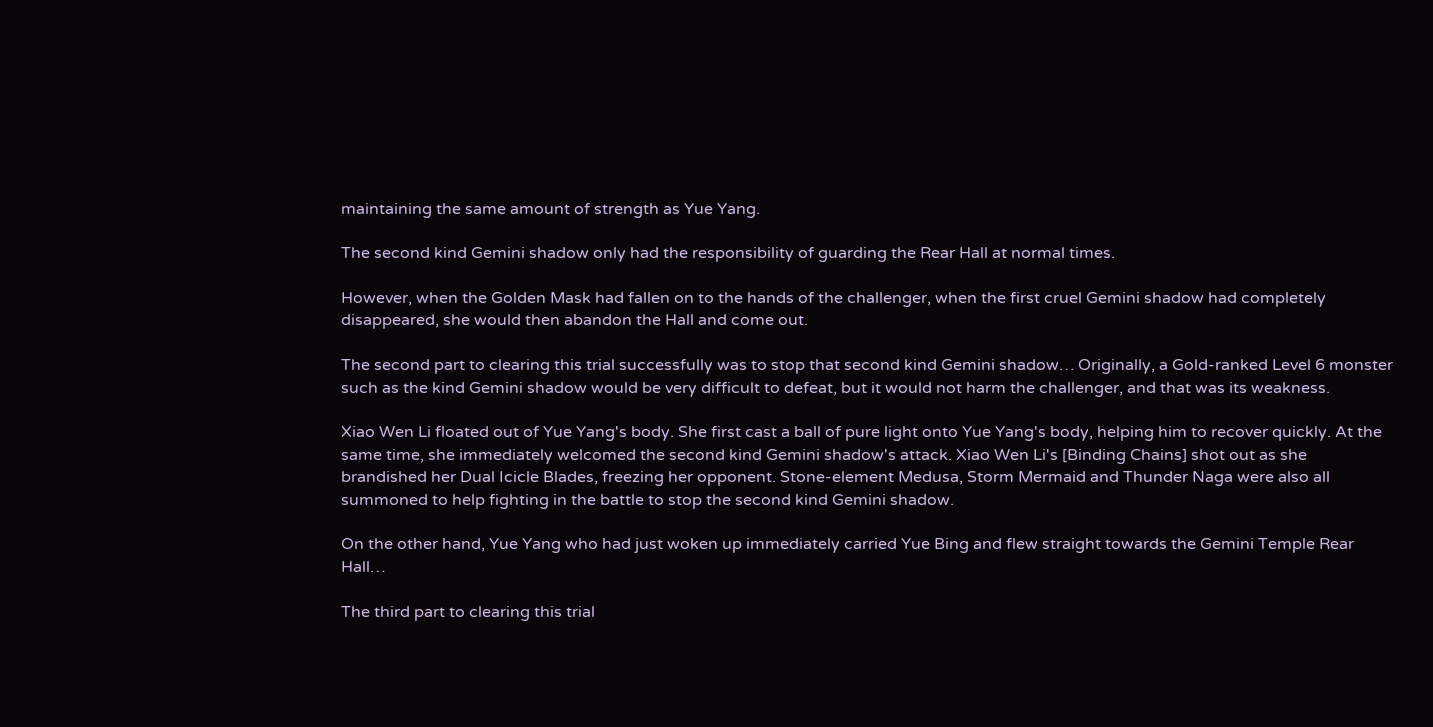maintaining the same amount of strength as Yue Yang.

The second kind Gemini shadow only had the responsibility of guarding the Rear Hall at normal times.

However, when the Golden Mask had fallen on to the hands of the challenger, when the first cruel Gemini shadow had completely disappeared, she would then abandon the Hall and come out.

The second part to clearing this trial successfully was to stop that second kind Gemini shadow… Originally, a Gold-ranked Level 6 monster such as the kind Gemini shadow would be very difficult to defeat, but it would not harm the challenger, and that was its weakness.

Xiao Wen Li floated out of Yue Yang's body. She first cast a ball of pure light onto Yue Yang's body, helping him to recover quickly. At the same time, she immediately welcomed the second kind Gemini shadow's attack. Xiao Wen Li's [Binding Chains] shot out as she brandished her Dual Icicle Blades, freezing her opponent. Stone-element Medusa, Storm Mermaid and Thunder Naga were also all summoned to help fighting in the battle to stop the second kind Gemini shadow.

On the other hand, Yue Yang who had just woken up immediately carried Yue Bing and flew straight towards the Gemini Temple Rear Hall…

The third part to clearing this trial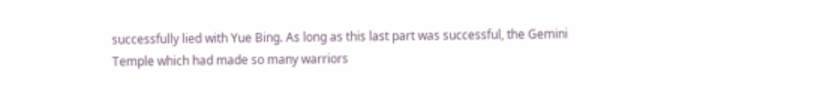successfully lied with Yue Bing. As long as this last part was successful, the Gemini Temple which had made so many warriors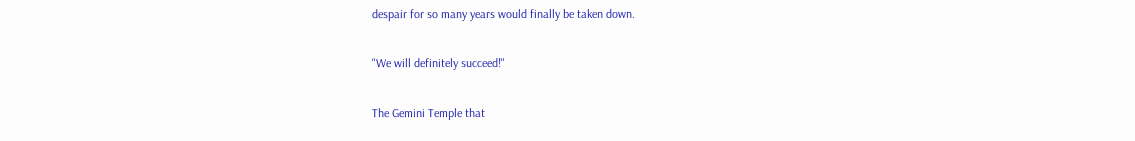despair for so many years would finally be taken down.

"We will definitely succeed!"

The Gemini Temple that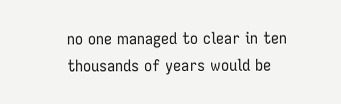no one managed to clear in ten thousands of years would be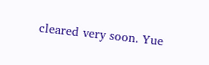cleared very soon. Yue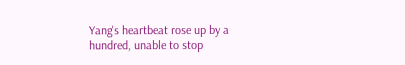Yang's heartbeat rose up by a hundred, unable to stop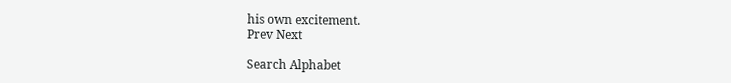his own excitement.
Prev Next

Search Alphabet